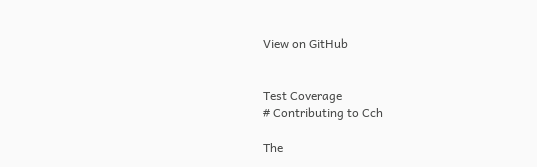View on GitHub


Test Coverage
# Contributing to Cch

The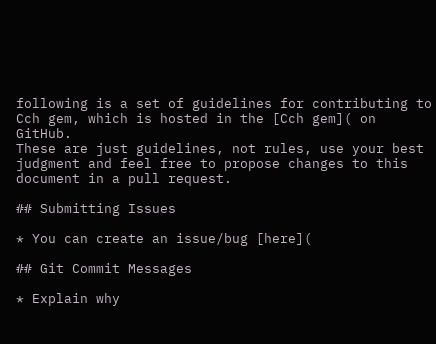following is a set of guidelines for contributing to Cch gem, which is hosted in the [Cch gem]( on GitHub.
These are just guidelines, not rules, use your best judgment and feel free to propose changes to this document in a pull request.

## Submitting Issues

* You can create an issue/bug [here](

## Git Commit Messages

* Explain why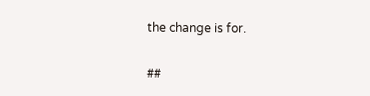the change is for.

##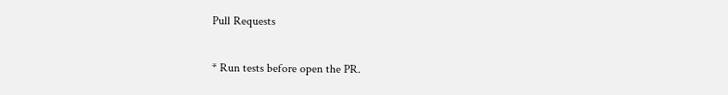Pull Requests

* Run tests before open the PR.